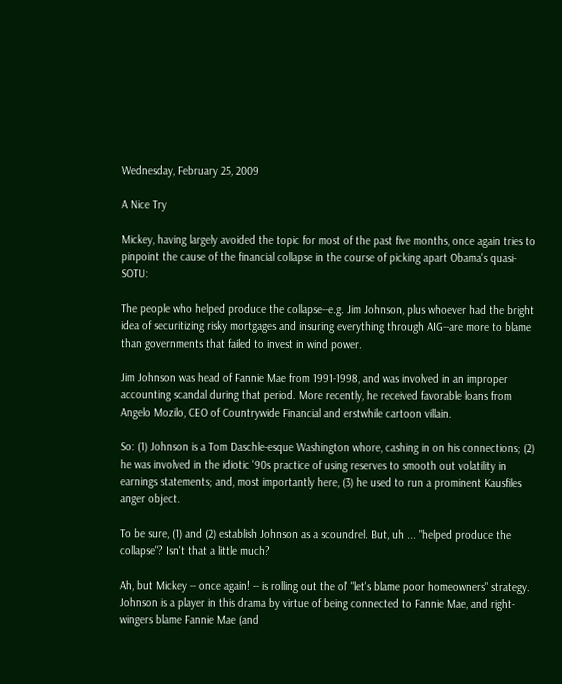Wednesday, February 25, 2009

A Nice Try

Mickey, having largely avoided the topic for most of the past five months, once again tries to pinpoint the cause of the financial collapse in the course of picking apart Obama's quasi-SOTU:

The people who helped produce the collapse--e.g. Jim Johnson, plus whoever had the bright idea of securitizing risky mortgages and insuring everything through AIG--are more to blame than governments that failed to invest in wind power.

Jim Johnson was head of Fannie Mae from 1991-1998, and was involved in an improper accounting scandal during that period. More recently, he received favorable loans from Angelo Mozilo, CEO of Countrywide Financial and erstwhile cartoon villain.

So: (1) Johnson is a Tom Daschle-esque Washington whore, cashing in on his connections; (2) he was involved in the idiotic '90s practice of using reserves to smooth out volatility in earnings statements; and, most importantly here, (3) he used to run a prominent Kausfiles anger object.

To be sure, (1) and (2) establish Johnson as a scoundrel. But, uh ... "helped produce the collapse"? Isn't that a little much?

Ah, but Mickey -- once again! -- is rolling out the ol' "let's blame poor homeowners" strategy. Johnson is a player in this drama by virtue of being connected to Fannie Mae, and right-wingers blame Fannie Mae (and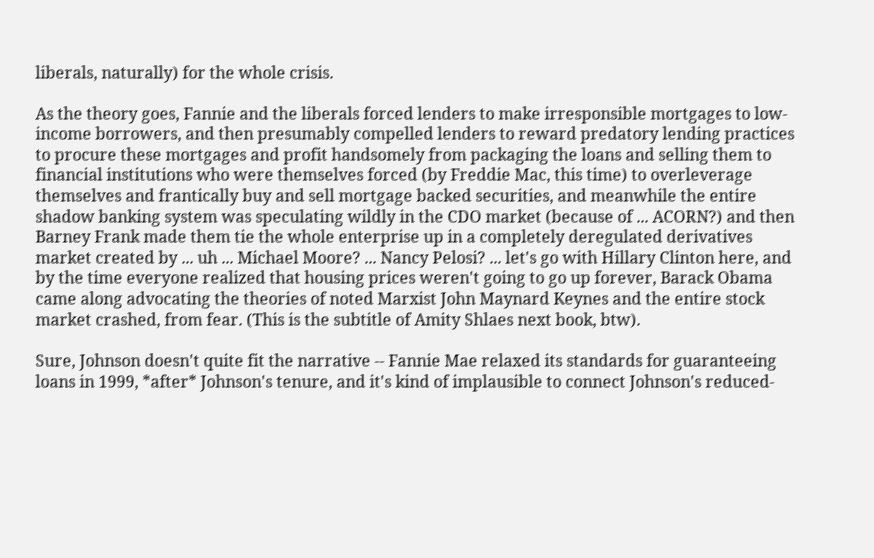liberals, naturally) for the whole crisis.

As the theory goes, Fannie and the liberals forced lenders to make irresponsible mortgages to low-income borrowers, and then presumably compelled lenders to reward predatory lending practices to procure these mortgages and profit handsomely from packaging the loans and selling them to financial institutions who were themselves forced (by Freddie Mac, this time) to overleverage themselves and frantically buy and sell mortgage backed securities, and meanwhile the entire shadow banking system was speculating wildly in the CDO market (because of ... ACORN?) and then Barney Frank made them tie the whole enterprise up in a completely deregulated derivatives market created by ... uh ... Michael Moore? ... Nancy Pelosi? ... let's go with Hillary Clinton here, and by the time everyone realized that housing prices weren't going to go up forever, Barack Obama came along advocating the theories of noted Marxist John Maynard Keynes and the entire stock market crashed, from fear. (This is the subtitle of Amity Shlaes next book, btw).

Sure, Johnson doesn't quite fit the narrative -- Fannie Mae relaxed its standards for guaranteeing loans in 1999, *after* Johnson's tenure, and it's kind of implausible to connect Johnson's reduced-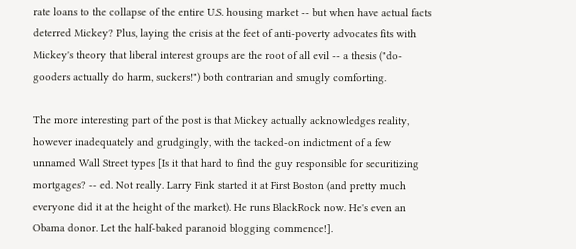rate loans to the collapse of the entire U.S. housing market -- but when have actual facts deterred Mickey? Plus, laying the crisis at the feet of anti-poverty advocates fits with Mickey's theory that liberal interest groups are the root of all evil -- a thesis ("do-gooders actually do harm, suckers!") both contrarian and smugly comforting.

The more interesting part of the post is that Mickey actually acknowledges reality, however inadequately and grudgingly, with the tacked-on indictment of a few unnamed Wall Street types [Is it that hard to find the guy responsible for securitizing mortgages? -- ed. Not really. Larry Fink started it at First Boston (and pretty much everyone did it at the height of the market). He runs BlackRock now. He's even an Obama donor. Let the half-baked paranoid blogging commence!].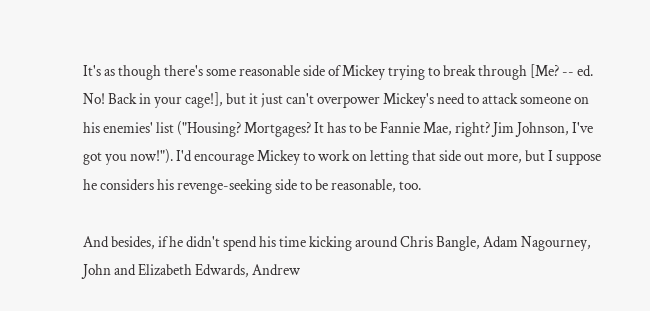It's as though there's some reasonable side of Mickey trying to break through [Me? -- ed. No! Back in your cage!], but it just can't overpower Mickey's need to attack someone on his enemies' list ("Housing? Mortgages? It has to be Fannie Mae, right? Jim Johnson, I've got you now!"). I'd encourage Mickey to work on letting that side out more, but I suppose he considers his revenge-seeking side to be reasonable, too.

And besides, if he didn't spend his time kicking around Chris Bangle, Adam Nagourney, John and Elizabeth Edwards, Andrew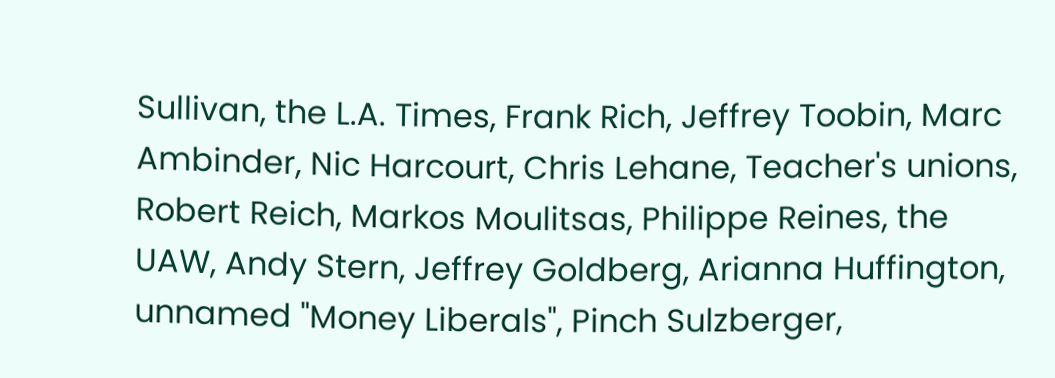Sullivan, the L.A. Times, Frank Rich, Jeffrey Toobin, Marc Ambinder, Nic Harcourt, Chris Lehane, Teacher's unions, Robert Reich, Markos Moulitsas, Philippe Reines, the UAW, Andy Stern, Jeffrey Goldberg, Arianna Huffington, unnamed "Money Liberals", Pinch Sulzberger,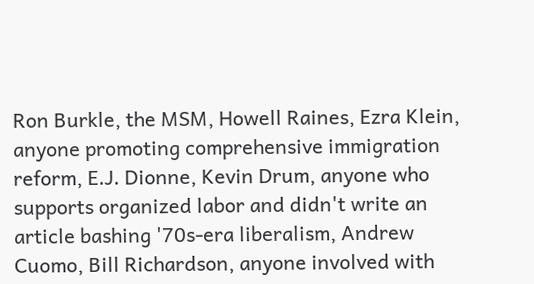Ron Burkle, the MSM, Howell Raines, Ezra Klein, anyone promoting comprehensive immigration reform, E.J. Dionne, Kevin Drum, anyone who supports organized labor and didn't write an article bashing '70s-era liberalism, Andrew Cuomo, Bill Richardson, anyone involved with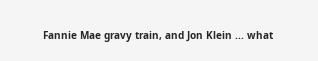Fannie Mae gravy train, and Jon Klein ... what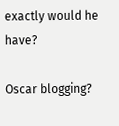exactly would he have?

Oscar blogging?